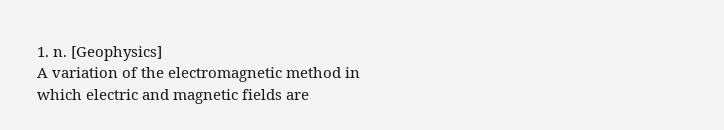1. n. [Geophysics]
A variation of the electromagnetic method in which electric and magnetic fields are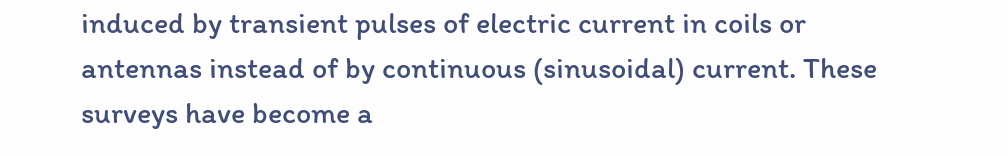induced by transient pulses of electric current in coils or antennas instead of by continuous (sinusoidal) current. These surveys have become a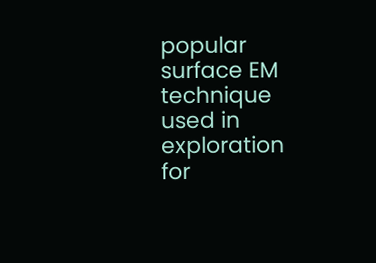popular surface EM technique used in exploration for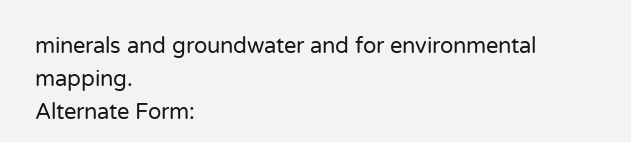minerals and groundwater and for environmental mapping.
Alternate Form: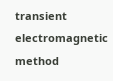transient electromagnetic method